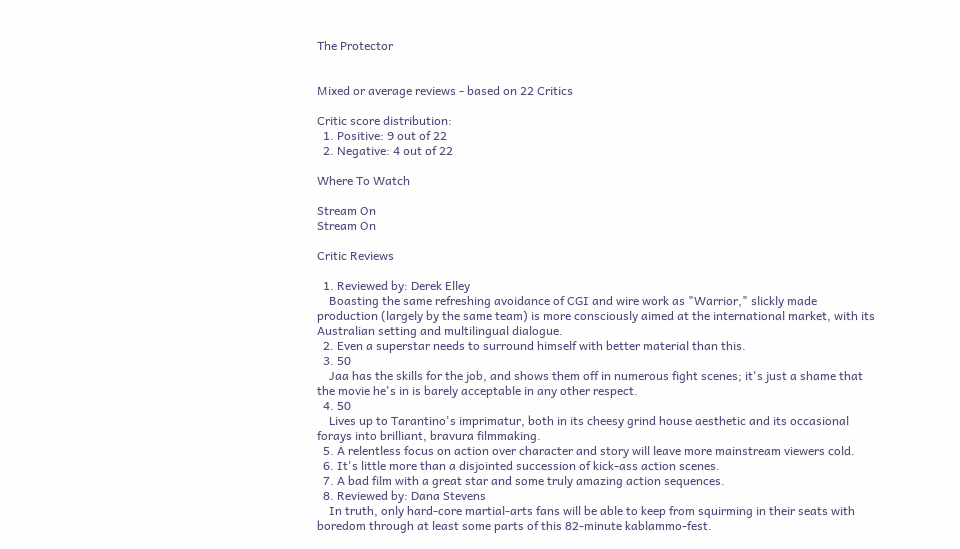The Protector


Mixed or average reviews - based on 22 Critics

Critic score distribution:
  1. Positive: 9 out of 22
  2. Negative: 4 out of 22

Where To Watch

Stream On
Stream On

Critic Reviews

  1. Reviewed by: Derek Elley
    Boasting the same refreshing avoidance of CGI and wire work as "Warrior," slickly made production (largely by the same team) is more consciously aimed at the international market, with its Australian setting and multilingual dialogue.
  2. Even a superstar needs to surround himself with better material than this.
  3. 50
    Jaa has the skills for the job, and shows them off in numerous fight scenes; it's just a shame that the movie he's in is barely acceptable in any other respect.
  4. 50
    Lives up to Tarantino's imprimatur, both in its cheesy grind house aesthetic and its occasional forays into brilliant, bravura filmmaking.
  5. A relentless focus on action over character and story will leave more mainstream viewers cold.
  6. It's little more than a disjointed succession of kick-ass action scenes.
  7. A bad film with a great star and some truly amazing action sequences.
  8. Reviewed by: Dana Stevens
    In truth, only hard-core martial-arts fans will be able to keep from squirming in their seats with boredom through at least some parts of this 82-minute kablammo-fest.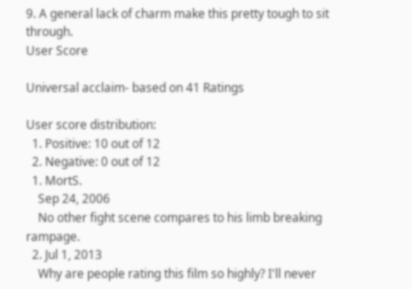9. A general lack of charm make this pretty tough to sit through.
User Score

Universal acclaim- based on 41 Ratings

User score distribution:
  1. Positive: 10 out of 12
  2. Negative: 0 out of 12
  1. MortS.
    Sep 24, 2006
    No other fight scene compares to his limb breaking rampage.
  2. Jul 1, 2013
    Why are people rating this film so highly? I'll never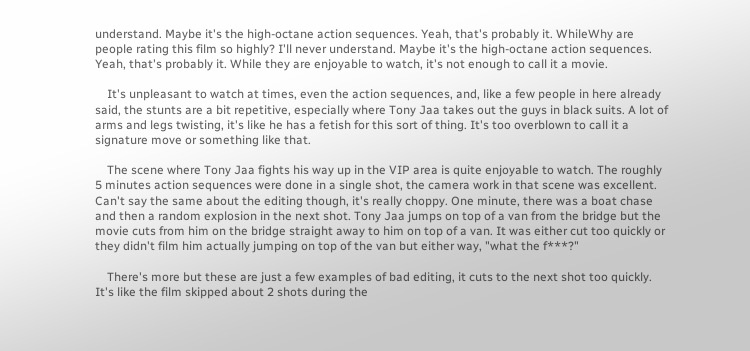understand. Maybe it's the high-octane action sequences. Yeah, that's probably it. WhileWhy are people rating this film so highly? I'll never understand. Maybe it's the high-octane action sequences. Yeah, that's probably it. While they are enjoyable to watch, it's not enough to call it a movie.

    It's unpleasant to watch at times, even the action sequences, and, like a few people in here already said, the stunts are a bit repetitive, especially where Tony Jaa takes out the guys in black suits. A lot of arms and legs twisting, it's like he has a fetish for this sort of thing. It's too overblown to call it a signature move or something like that.

    The scene where Tony Jaa fights his way up in the VIP area is quite enjoyable to watch. The roughly 5 minutes action sequences were done in a single shot, the camera work in that scene was excellent. Can't say the same about the editing though, it's really choppy. One minute, there was a boat chase and then a random explosion in the next shot. Tony Jaa jumps on top of a van from the bridge but the movie cuts from him on the bridge straight away to him on top of a van. It was either cut too quickly or they didn't film him actually jumping on top of the van but either way, "what the f***?"

    There's more but these are just a few examples of bad editing, it cuts to the next shot too quickly. It's like the film skipped about 2 shots during the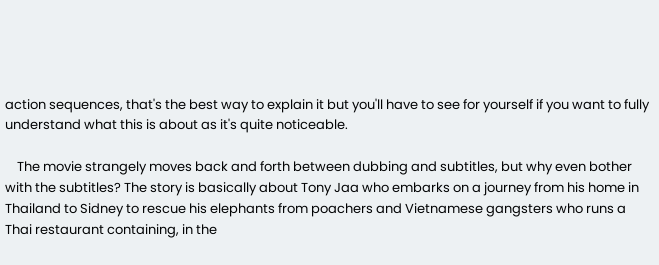action sequences, that's the best way to explain it but you'll have to see for yourself if you want to fully understand what this is about as it's quite noticeable.

    The movie strangely moves back and forth between dubbing and subtitles, but why even bother with the subtitles? The story is basically about Tony Jaa who embarks on a journey from his home in Thailand to Sidney to rescue his elephants from poachers and Vietnamese gangsters who runs a Thai restaurant containing, in the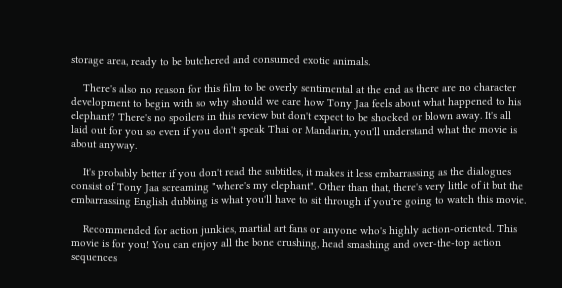storage area, ready to be butchered and consumed exotic animals.

    There's also no reason for this film to be overly sentimental at the end as there are no character development to begin with so why should we care how Tony Jaa feels about what happened to his elephant? There's no spoilers in this review but don't expect to be shocked or blown away. It's all laid out for you so even if you don't speak Thai or Mandarin, you'll understand what the movie is about anyway.

    It's probably better if you don't read the subtitles, it makes it less embarrassing as the dialogues consist of Tony Jaa screaming "where's my elephant". Other than that, there's very little of it but the embarrassing English dubbing is what you'll have to sit through if you're going to watch this movie.

    Recommended for action junkies, martial art fans or anyone who's highly action-oriented. This movie is for you! You can enjoy all the bone crushing, head smashing and over-the-top action sequences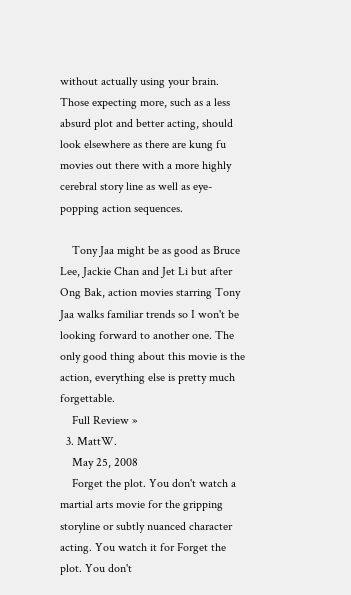without actually using your brain. Those expecting more, such as a less absurd plot and better acting, should look elsewhere as there are kung fu movies out there with a more highly cerebral story line as well as eye-popping action sequences.

    Tony Jaa might be as good as Bruce Lee, Jackie Chan and Jet Li but after Ong Bak, action movies starring Tony Jaa walks familiar trends so I won't be looking forward to another one. The only good thing about this movie is the action, everything else is pretty much forgettable.
    Full Review »
  3. MattW.
    May 25, 2008
    Forget the plot. You don't watch a martial arts movie for the gripping storyline or subtly nuanced character acting. You watch it for Forget the plot. You don't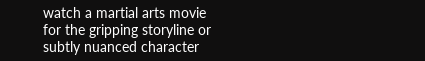watch a martial arts movie for the gripping storyline or subtly nuanced character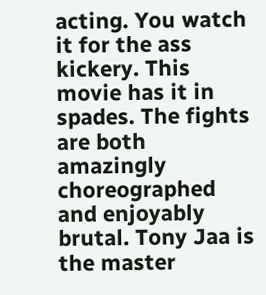acting. You watch it for the ass kickery. This movie has it in spades. The fights are both amazingly choreographed and enjoyably brutal. Tony Jaa is the master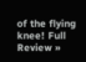of the flying knee! Full Review »